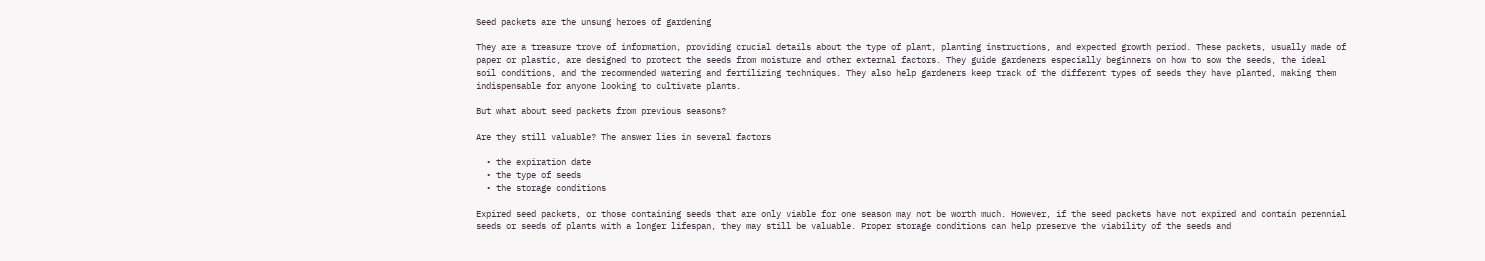Seed packets are the unsung heroes of gardening

They are a treasure trove of information, providing crucial details about the type of plant, planting instructions, and expected growth period. These packets, usually made of paper or plastic, are designed to protect the seeds from moisture and other external factors. They guide gardeners especially beginners on how to sow the seeds, the ideal soil conditions, and the recommended watering and fertilizing techniques. They also help gardeners keep track of the different types of seeds they have planted, making them indispensable for anyone looking to cultivate plants.

But what about seed packets from previous seasons?

Are they still valuable? The answer lies in several factors

  • the expiration date
  • the type of seeds
  • the storage conditions

Expired seed packets, or those containing seeds that are only viable for one season may not be worth much. However, if the seed packets have not expired and contain perennial seeds or seeds of plants with a longer lifespan, they may still be valuable. Proper storage conditions can help preserve the viability of the seeds and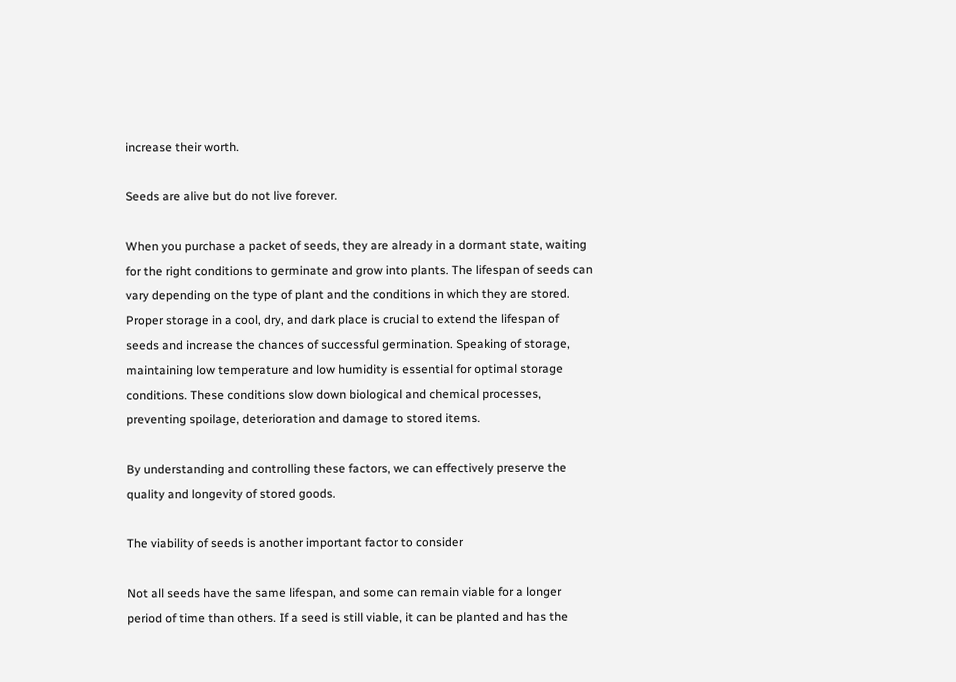increase their worth.

Seeds are alive but do not live forever.

When you purchase a packet of seeds, they are already in a dormant state, waiting for the right conditions to germinate and grow into plants. The lifespan of seeds can vary depending on the type of plant and the conditions in which they are stored. Proper storage in a cool, dry, and dark place is crucial to extend the lifespan of seeds and increase the chances of successful germination. Speaking of storage, maintaining low temperature and low humidity is essential for optimal storage conditions. These conditions slow down biological and chemical processes, preventing spoilage, deterioration and damage to stored items.

By understanding and controlling these factors, we can effectively preserve the quality and longevity of stored goods.

The viability of seeds is another important factor to consider

Not all seeds have the same lifespan, and some can remain viable for a longer period of time than others. If a seed is still viable, it can be planted and has the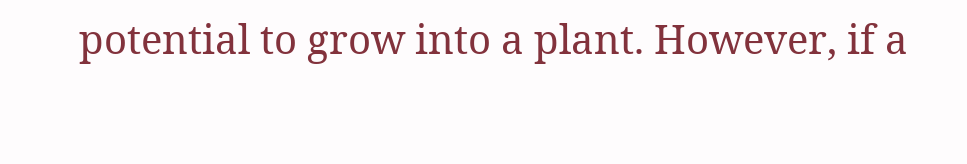potential to grow into a plant. However, if a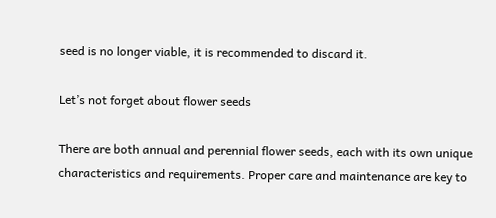seed is no longer viable, it is recommended to discard it.

Let’s not forget about flower seeds

There are both annual and perennial flower seeds, each with its own unique characteristics and requirements. Proper care and maintenance are key to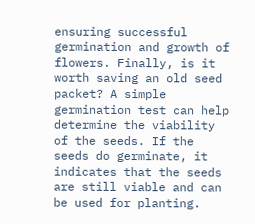ensuring successful germination and growth of flowers. Finally, is it worth saving an old seed packet? A simple germination test can help determine the viability of the seeds. If the seeds do germinate, it indicates that the seeds are still viable and can be used for planting.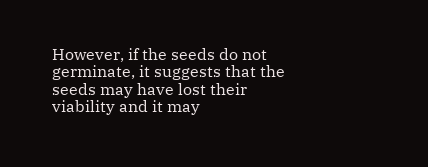However, if the seeds do not germinate, it suggests that the seeds may have lost their viability and it may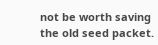not be worth saving the old seed packet.